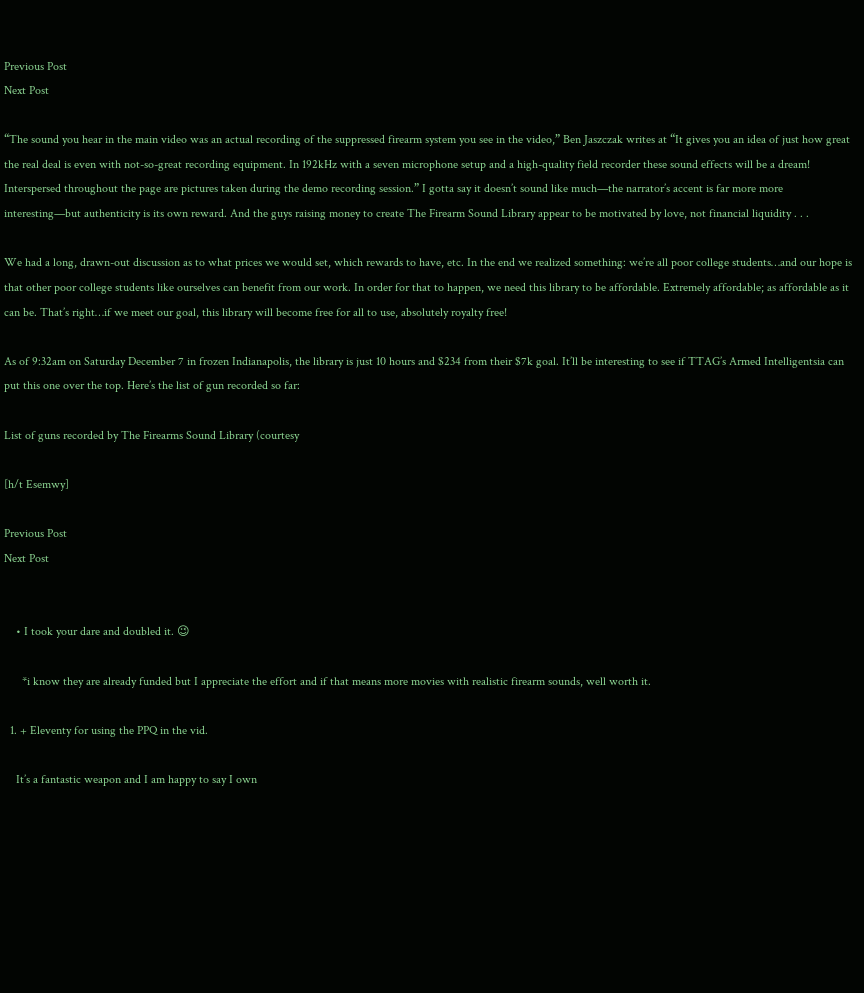Previous Post
Next Post

“The sound you hear in the main video was an actual recording of the suppressed firearm system you see in the video,” Ben Jaszczak writes at “It gives you an idea of just how great the real deal is even with not-so-great recording equipment. In 192kHz with a seven microphone setup and a high-quality field recorder these sound effects will be a dream! Interspersed throughout the page are pictures taken during the demo recording session.” I gotta say it doesn’t sound like much—the narrator’s accent is far more more interesting—but authenticity is its own reward. And the guys raising money to create The Firearm Sound Library appear to be motivated by love, not financial liquidity . . .

We had a long, drawn-out discussion as to what prices we would set, which rewards to have, etc. In the end we realized something: we’re all poor college students…and our hope is that other poor college students like ourselves can benefit from our work. In order for that to happen, we need this library to be affordable. Extremely affordable; as affordable as it can be. That’s right…if we meet our goal, this library will become free for all to use, absolutely royalty free!

As of 9:32am on Saturday December 7 in frozen Indianapolis, the library is just 10 hours and $234 from their $7k goal. It’ll be interesting to see if TTAG’s Armed Intelligentsia can put this one over the top. Here’s the list of gun recorded so far:

List of guns recorded by The Firearms Sound Library (courtesy

[h/t Esemwy]

Previous Post
Next Post


    • I took your dare and doubled it. 😉

      *i know they are already funded but I appreciate the effort and if that means more movies with realistic firearm sounds, well worth it.

  1. + Eleventy for using the PPQ in the vid.

    It’s a fantastic weapon and I am happy to say I own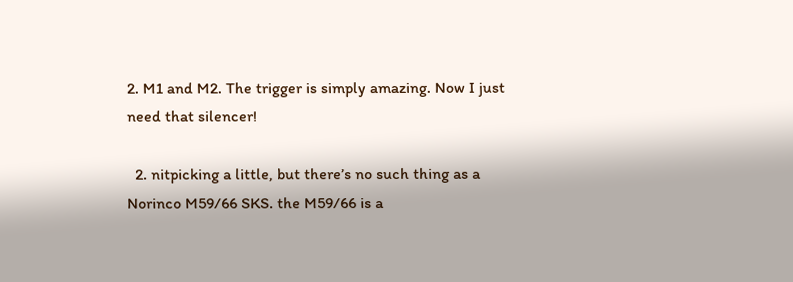2. M1 and M2. The trigger is simply amazing. Now I just need that silencer!

  2. nitpicking a little, but there’s no such thing as a Norinco M59/66 SKS. the M59/66 is a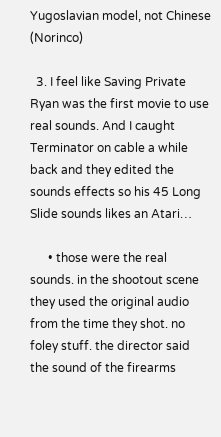Yugoslavian model, not Chinese (Norinco)

  3. I feel like Saving Private Ryan was the first movie to use real sounds. And I caught Terminator on cable a while back and they edited the sounds effects so his 45 Long Slide sounds likes an Atari…

      • those were the real sounds. in the shootout scene they used the original audio from the time they shot. no foley stuff. the director said the sound of the firearms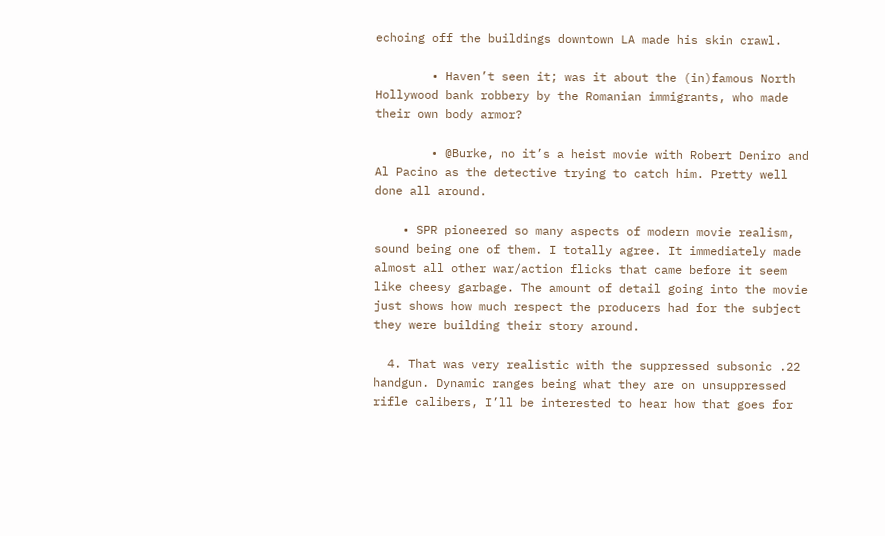echoing off the buildings downtown LA made his skin crawl.

        • Haven’t seen it; was it about the (in)famous North Hollywood bank robbery by the Romanian immigrants, who made their own body armor?

        • @Burke, no it’s a heist movie with Robert Deniro and Al Pacino as the detective trying to catch him. Pretty well done all around.

    • SPR pioneered so many aspects of modern movie realism, sound being one of them. I totally agree. It immediately made almost all other war/action flicks that came before it seem like cheesy garbage. The amount of detail going into the movie just shows how much respect the producers had for the subject they were building their story around.

  4. That was very realistic with the suppressed subsonic .22 handgun. Dynamic ranges being what they are on unsuppressed rifle calibers, I’ll be interested to hear how that goes for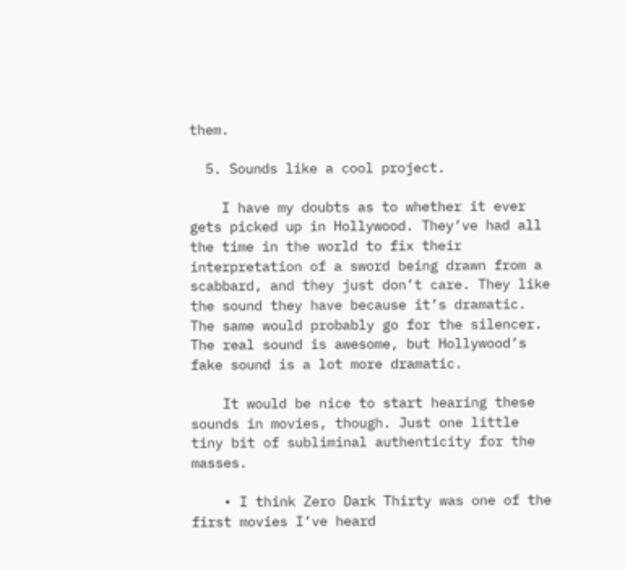them.

  5. Sounds like a cool project.

    I have my doubts as to whether it ever gets picked up in Hollywood. They’ve had all the time in the world to fix their interpretation of a sword being drawn from a scabbard, and they just don’t care. They like the sound they have because it’s dramatic. The same would probably go for the silencer. The real sound is awesome, but Hollywood’s fake sound is a lot more dramatic.

    It would be nice to start hearing these sounds in movies, though. Just one little tiny bit of subliminal authenticity for the masses.

    • I think Zero Dark Thirty was one of the first movies I’ve heard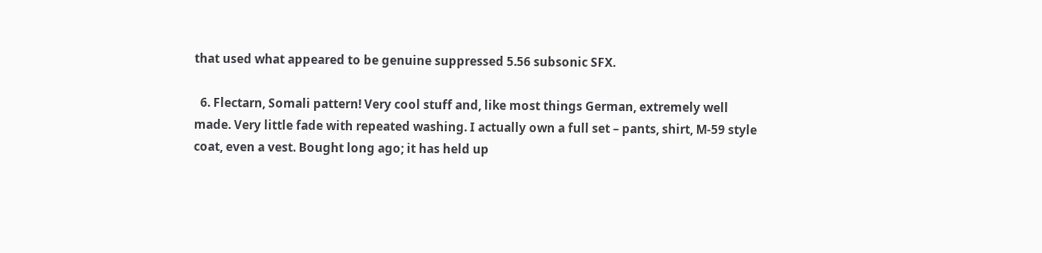that used what appeared to be genuine suppressed 5.56 subsonic SFX.

  6. Flectarn, Somali pattern! Very cool stuff and, like most things German, extremely well made. Very little fade with repeated washing. I actually own a full set – pants, shirt, M-59 style coat, even a vest. Bought long ago; it has held up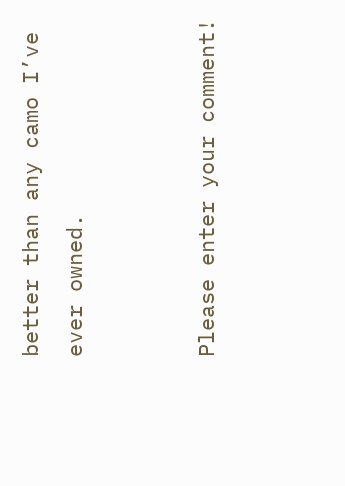better than any camo I’ve ever owned.


Please enter your comment!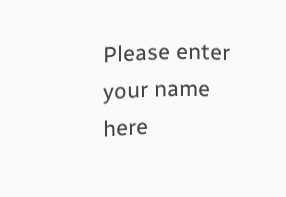Please enter your name here